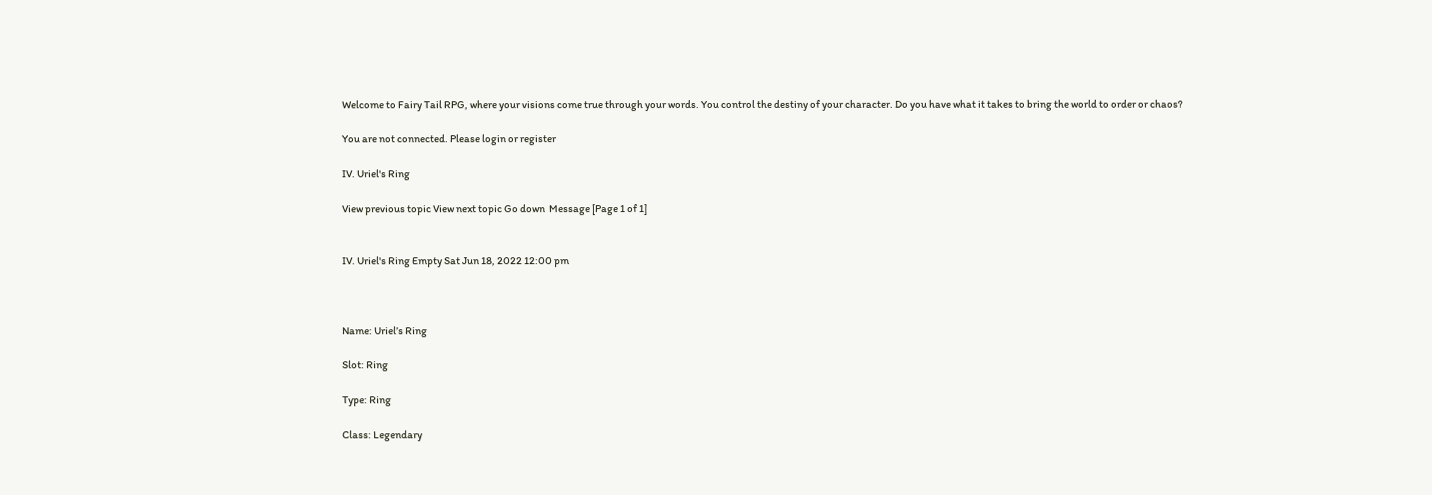Welcome to Fairy Tail RPG, where your visions come true through your words. You control the destiny of your character. Do you have what it takes to bring the world to order or chaos?

You are not connected. Please login or register

IV. Uriel's Ring

View previous topic View next topic Go down  Message [Page 1 of 1]


IV. Uriel's Ring Empty Sat Jun 18, 2022 12:00 pm



Name: Uriel’s Ring

Slot: Ring

Type: Ring

Class: Legendary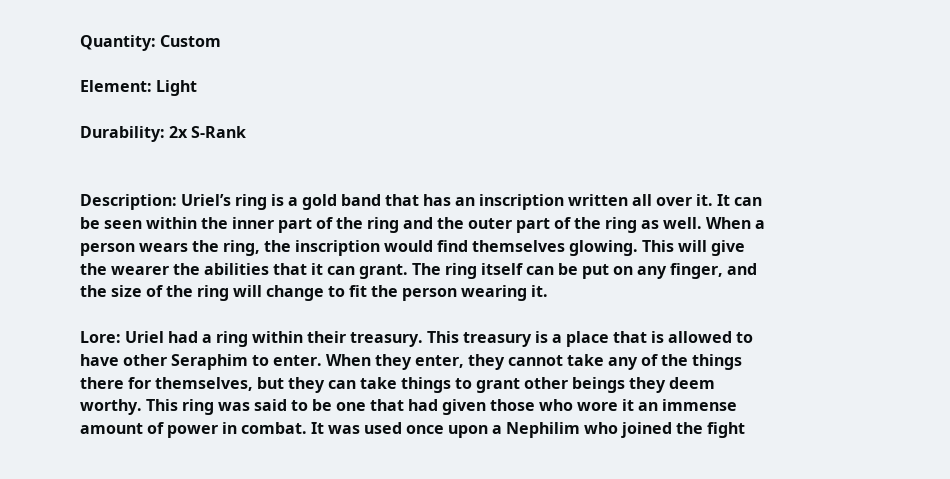Quantity: Custom

Element: Light

Durability: 2x S-Rank


Description: Uriel’s ring is a gold band that has an inscription written all over it. It can be seen within the inner part of the ring and the outer part of the ring as well. When a person wears the ring, the inscription would find themselves glowing. This will give the wearer the abilities that it can grant. The ring itself can be put on any finger, and the size of the ring will change to fit the person wearing it.

Lore: Uriel had a ring within their treasury. This treasury is a place that is allowed to have other Seraphim to enter. When they enter, they cannot take any of the things there for themselves, but they can take things to grant other beings they deem worthy. This ring was said to be one that had given those who wore it an immense amount of power in combat. It was used once upon a Nephilim who joined the fight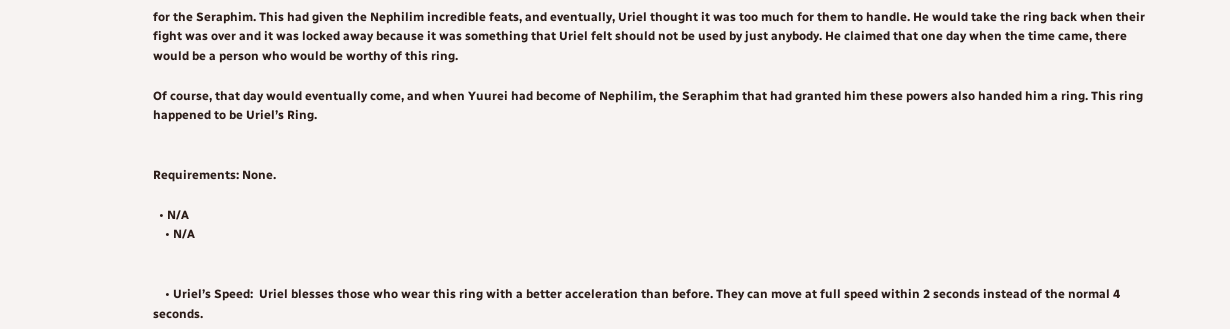for the Seraphim. This had given the Nephilim incredible feats, and eventually, Uriel thought it was too much for them to handle. He would take the ring back when their fight was over and it was locked away because it was something that Uriel felt should not be used by just anybody. He claimed that one day when the time came, there would be a person who would be worthy of this ring.

Of course, that day would eventually come, and when Yuurei had become of Nephilim, the Seraphim that had granted him these powers also handed him a ring. This ring happened to be Uriel’s Ring.


Requirements: None.

  • N/A
    • N/A


    • Uriel’s Speed:  Uriel blesses those who wear this ring with a better acceleration than before. They can move at full speed within 2 seconds instead of the normal 4 seconds.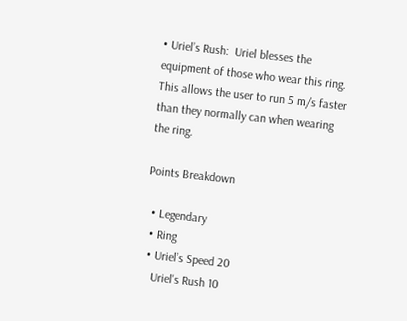• Uriel’s Rush:  Uriel blesses the equipment of those who wear this ring. This allows the user to run 5 m/s faster than they normally can when wearing the ring.

Points Breakdown

  • Legendary
  • Ring
  • Uriel’s Speed 20
    Uriel's Rush 10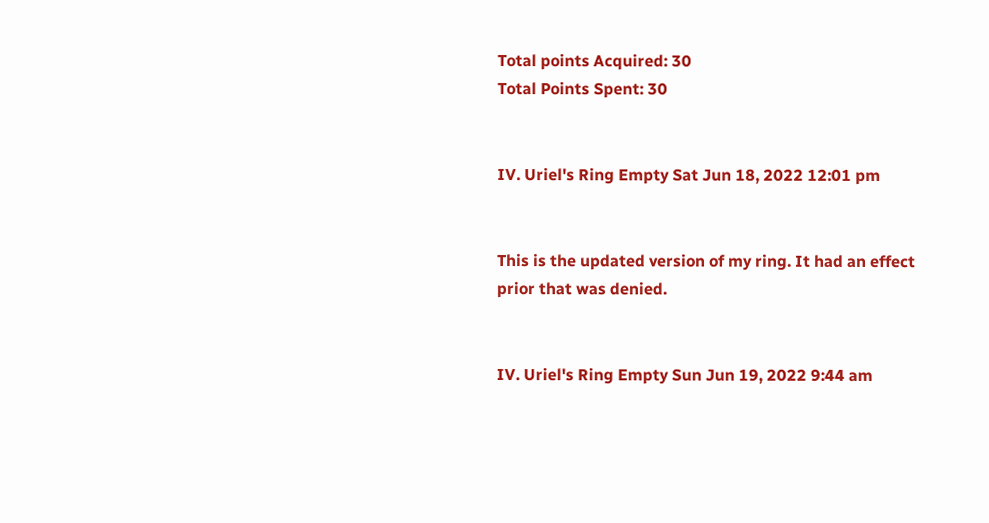Total points Acquired: 30
Total Points Spent: 30


IV. Uriel's Ring Empty Sat Jun 18, 2022 12:01 pm


This is the updated version of my ring. It had an effect prior that was denied.


IV. Uriel's Ring Empty Sun Jun 19, 2022 9:44 am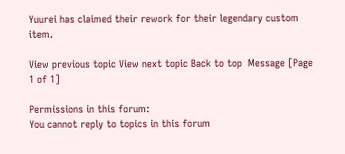Yuurei has claimed their rework for their legendary custom item.

View previous topic View next topic Back to top  Message [Page 1 of 1]

Permissions in this forum:
You cannot reply to topics in this forum